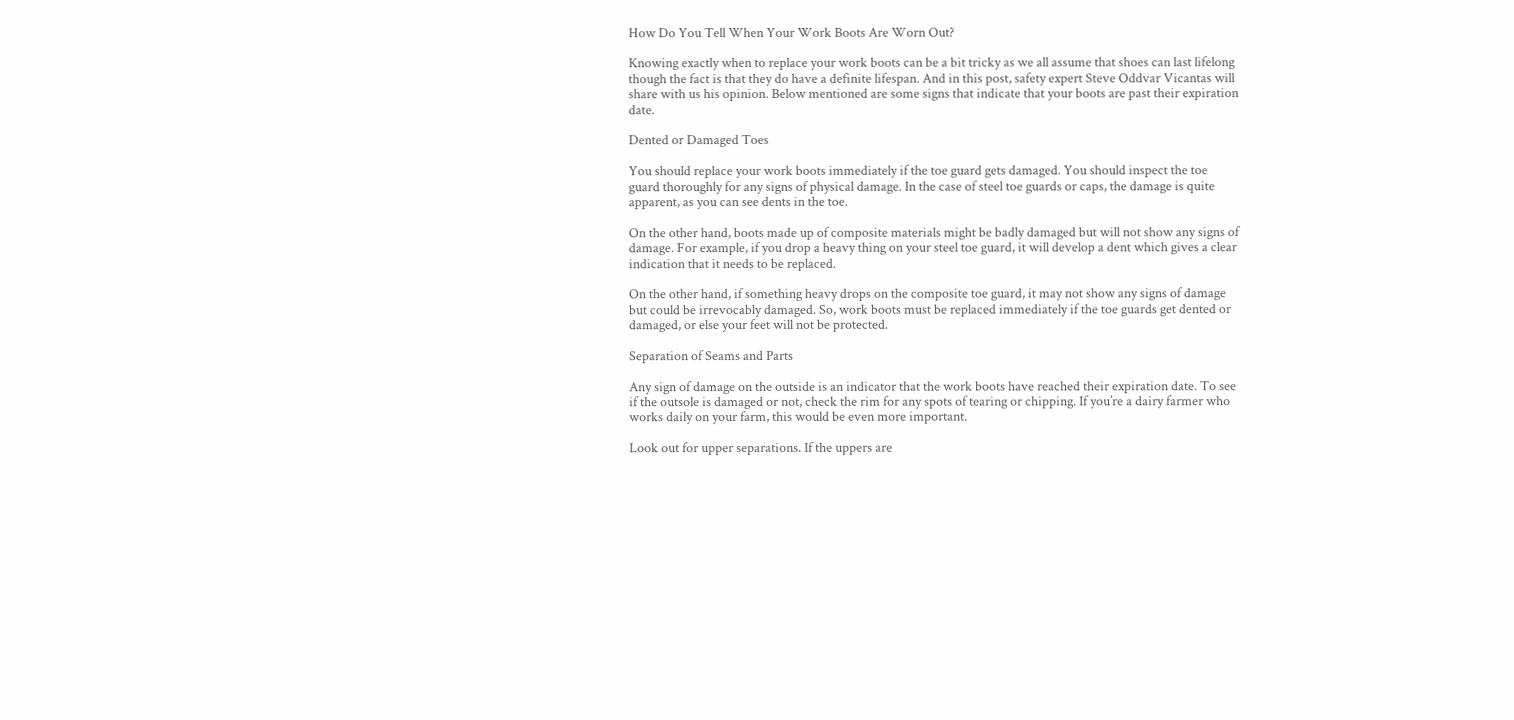How Do You Tell When Your Work Boots Are Worn Out?

Knowing exactly when to replace your work boots can be a bit tricky as we all assume that shoes can last lifelong though the fact is that they do have a definite lifespan. And in this post, safety expert Steve Oddvar Vicantas will share with us his opinion. Below mentioned are some signs that indicate that your boots are past their expiration date.

Dented or Damaged Toes

You should replace your work boots immediately if the toe guard gets damaged. You should inspect the toe guard thoroughly for any signs of physical damage. In the case of steel toe guards or caps, the damage is quite apparent, as you can see dents in the toe.

On the other hand, boots made up of composite materials might be badly damaged but will not show any signs of damage. For example, if you drop a heavy thing on your steel toe guard, it will develop a dent which gives a clear indication that it needs to be replaced.

On the other hand, if something heavy drops on the composite toe guard, it may not show any signs of damage but could be irrevocably damaged. So, work boots must be replaced immediately if the toe guards get dented or damaged, or else your feet will not be protected.

Separation of Seams and Parts

Any sign of damage on the outside is an indicator that the work boots have reached their expiration date. To see if the outsole is damaged or not, check the rim for any spots of tearing or chipping. If you’re a dairy farmer who works daily on your farm, this would be even more important.

Look out for upper separations. If the uppers are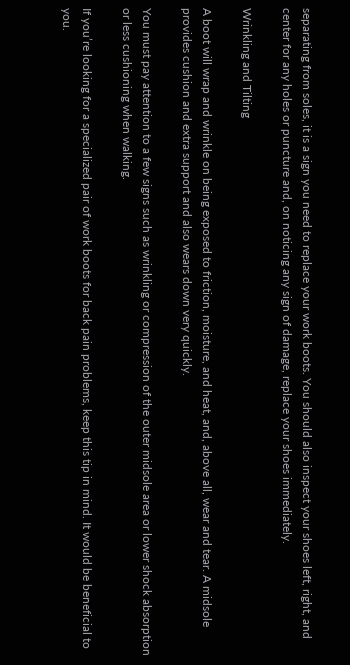separating from soles, it is a sign you need to replace your work boots. You should also inspect your shoes left, right, and center for any holes or puncture and, on noticing any sign of damage, replace your shoes immediately.

Wrinkling and Tilting

A boot will wrap and wrinkle on being exposed to friction, moisture, and heat, and, above all, wear and tear. A midsole provides cushion and extra support and also wears down very quickly.

You must pay attention to a few signs such as wrinkling or compression of the outer midsole area or lower shock absorption or less cushioning when walking.

If you’re looking for a specialized pair of work boots for back pain problems, keep this tip in mind. It would be beneficial to you.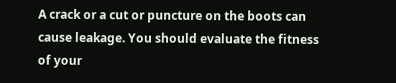A crack or a cut or puncture on the boots can cause leakage. You should evaluate the fitness of your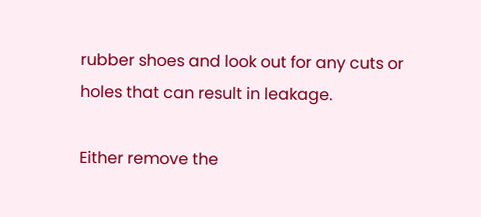rubber shoes and look out for any cuts or holes that can result in leakage.

Either remove the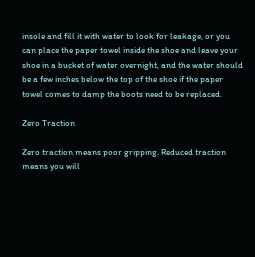insole and fill it with water to look for leakage, or you can place the paper towel inside the shoe and leave your shoe in a bucket of water overnight, and the water should be a few inches below the top of the shoe if the paper towel comes to damp the boots need to be replaced.

Zero Traction

Zero traction means poor gripping. Reduced traction means you will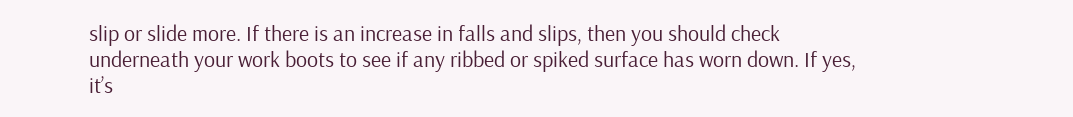slip or slide more. If there is an increase in falls and slips, then you should check underneath your work boots to see if any ribbed or spiked surface has worn down. If yes, it’s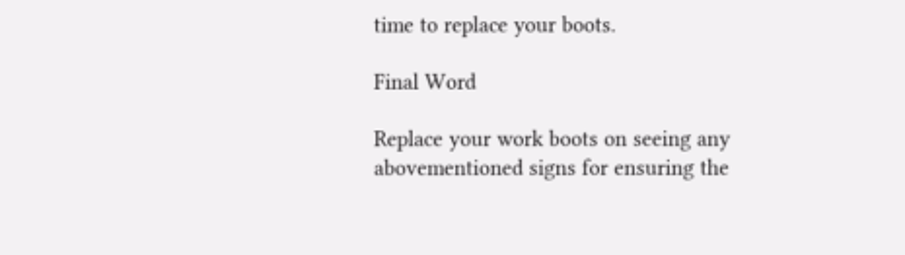time to replace your boots.

Final Word

Replace your work boots on seeing any abovementioned signs for ensuring the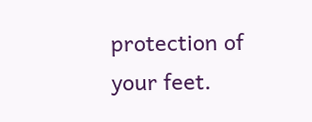protection of your feet.